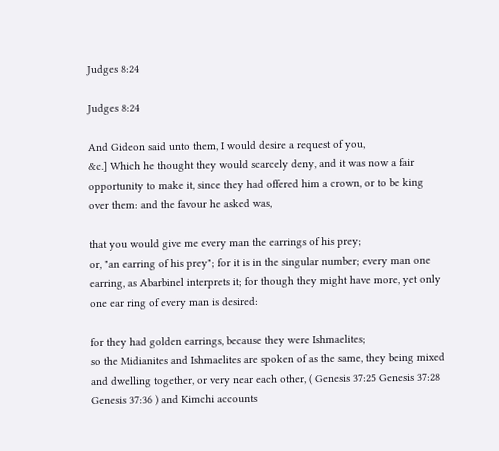Judges 8:24

Judges 8:24

And Gideon said unto them, I would desire a request of you,
&c.] Which he thought they would scarcely deny, and it was now a fair opportunity to make it, since they had offered him a crown, or to be king over them: and the favour he asked was,

that you would give me every man the earrings of his prey;
or, "an earring of his prey"; for it is in the singular number; every man one earring, as Abarbinel interprets it; for though they might have more, yet only one ear ring of every man is desired:

for they had golden earrings, because they were Ishmaelites;
so the Midianites and Ishmaelites are spoken of as the same, they being mixed and dwelling together, or very near each other, ( Genesis 37:25 Genesis 37:28 Genesis 37:36 ) and Kimchi accounts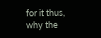for it thus, why the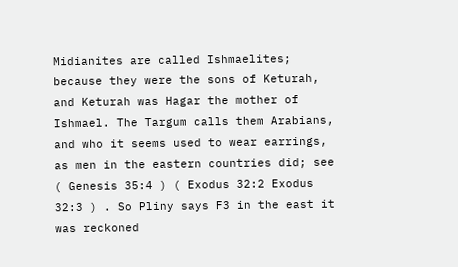Midianites are called Ishmaelites; because they were the sons of Keturah, and Keturah was Hagar the mother of Ishmael. The Targum calls them Arabians, and who it seems used to wear earrings, as men in the eastern countries did; see ( Genesis 35:4 ) ( Exodus 32:2 Exodus 32:3 ) . So Pliny says F3 in the east it was reckoned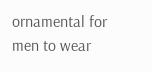ornamental for men to wear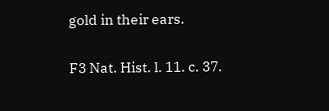gold in their ears.


F3 Nat. Hist. l. 11. c. 37.